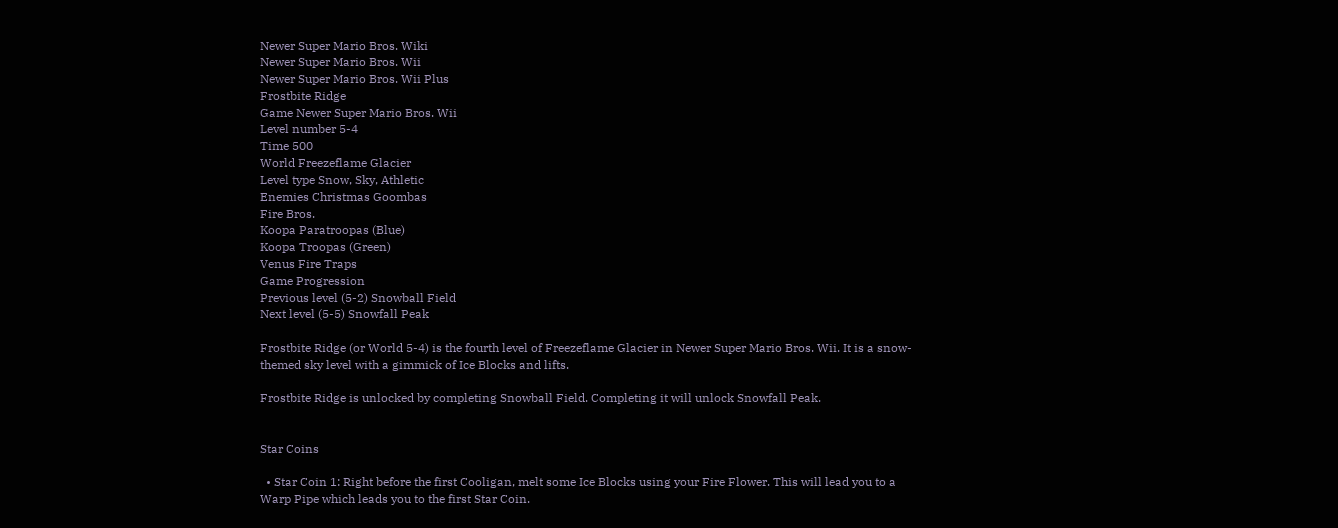Newer Super Mario Bros. Wiki
Newer Super Mario Bros. Wii
Newer Super Mario Bros. Wii Plus
Frostbite Ridge
Game Newer Super Mario Bros. Wii
Level number 5-4
Time 500
World Freezeflame Glacier
Level type Snow, Sky, Athletic
Enemies Christmas Goombas
Fire Bros.
Koopa Paratroopas (Blue)
Koopa Troopas (Green)
Venus Fire Traps
Game Progression
Previous level (5-2) Snowball Field
Next level (5-5) Snowfall Peak

Frostbite Ridge (or World 5-4) is the fourth level of Freezeflame Glacier in Newer Super Mario Bros. Wii. It is a snow-themed sky level with a gimmick of Ice Blocks and lifts.

Frostbite Ridge is unlocked by completing Snowball Field. Completing it will unlock Snowfall Peak.


Star Coins

  • Star Coin 1: Right before the first Cooligan, melt some Ice Blocks using your Fire Flower. This will lead you to a Warp Pipe which leads you to the first Star Coin.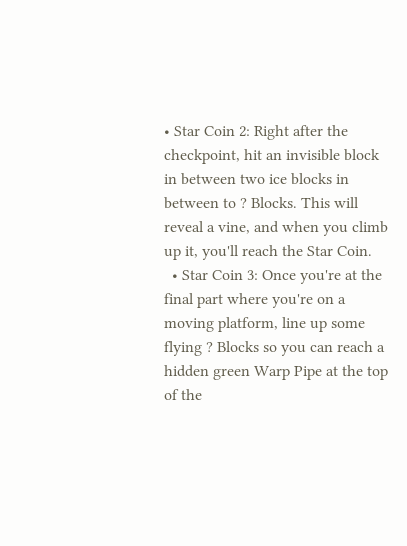• Star Coin 2: Right after the checkpoint, hit an invisible block in between two ice blocks in between to ? Blocks. This will reveal a vine, and when you climb up it, you'll reach the Star Coin.
  • Star Coin 3: Once you're at the final part where you're on a moving platform, line up some flying ? Blocks so you can reach a hidden green Warp Pipe at the top of the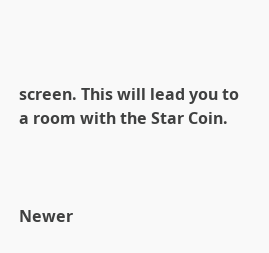screen. This will lead you to a room with the Star Coin.



Newer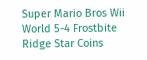Super Mario Bros Wii World 5-4 Frostbite Ridge Star Coins